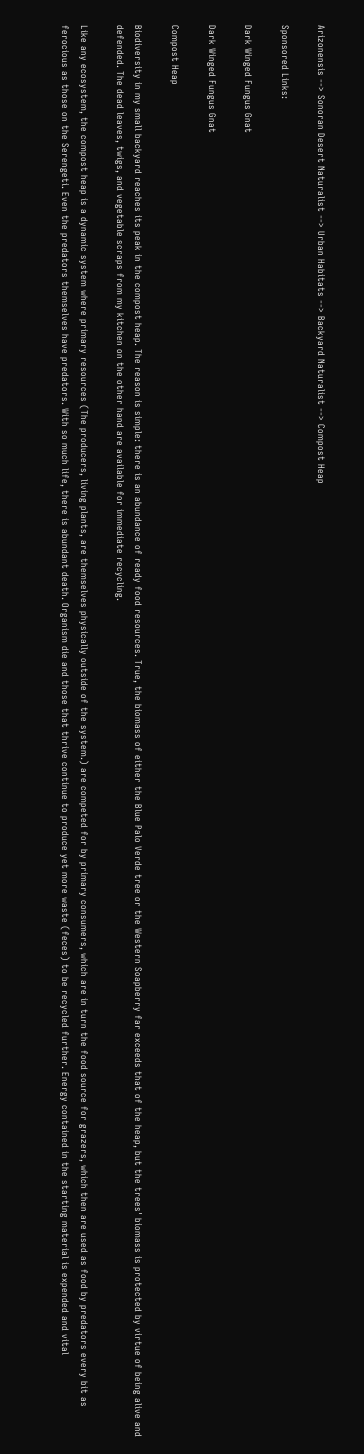Arizonensis --> Sonoran Desert Naturalist --> Urban Habitats --> Backyard Naturalist --> Compost Heap

Sponsored Links:

Dark Winged Fungus Gnat

Dark Winged Fungus Gnat

Compost Heap

Biodiversity in my small backyard reaches its peak in the compost heap. The reason is simple: there is an abundance of ready food resources. True, the biomass of either the Blue Palo Verde tree or the Western Soapberry far exceeds that of the heap, but the trees' biomass is protected by virtue of being alive and defended. The dead leaves, twigs, and vegetable scraps from my kitchen on the other hand are available for immediate recycling.

Like any ecosystem, the compost heap is a dynamic system where primary resources (The producers, living plants, are themselves physically outside of the system.) are competed for by primary consumers, which are in turn the food source for grazers, which then are used as food by predators every bit as ferocious as those on the Serengeti. Even the predators themselves have predators. With so much life, there is abundant death. Organism die and those that thrive continue to produce yet more waste (feces) to be recycled further. Energy contained in the starting material is expended and vital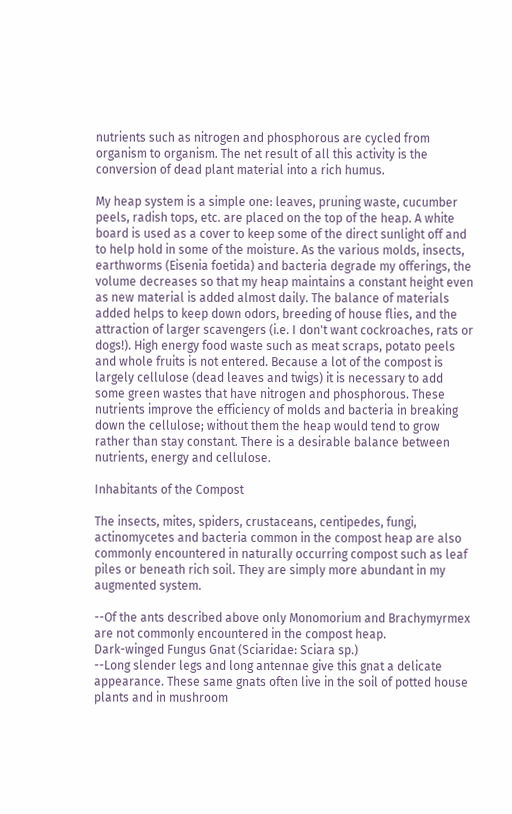nutrients such as nitrogen and phosphorous are cycled from organism to organism. The net result of all this activity is the conversion of dead plant material into a rich humus.

My heap system is a simple one: leaves, pruning waste, cucumber peels, radish tops, etc. are placed on the top of the heap. A white board is used as a cover to keep some of the direct sunlight off and to help hold in some of the moisture. As the various molds, insects, earthworms (Eisenia foetida) and bacteria degrade my offerings, the volume decreases so that my heap maintains a constant height even as new material is added almost daily. The balance of materials added helps to keep down odors, breeding of house flies, and the attraction of larger scavengers (i.e. I don't want cockroaches, rats or dogs!). High energy food waste such as meat scraps, potato peels and whole fruits is not entered. Because a lot of the compost is largely cellulose (dead leaves and twigs) it is necessary to add some green wastes that have nitrogen and phosphorous. These nutrients improve the efficiency of molds and bacteria in breaking down the cellulose; without them the heap would tend to grow rather than stay constant. There is a desirable balance between nutrients, energy and cellulose.

Inhabitants of the Compost

The insects, mites, spiders, crustaceans, centipedes, fungi, actinomycetes and bacteria common in the compost heap are also commonly encountered in naturally occurring compost such as leaf piles or beneath rich soil. They are simply more abundant in my augmented system.

--Of the ants described above only Monomorium and Brachymyrmex are not commonly encountered in the compost heap.
Dark-winged Fungus Gnat (Sciaridae: Sciara sp.)
--Long slender legs and long antennae give this gnat a delicate appearance. These same gnats often live in the soil of potted house plants and in mushroom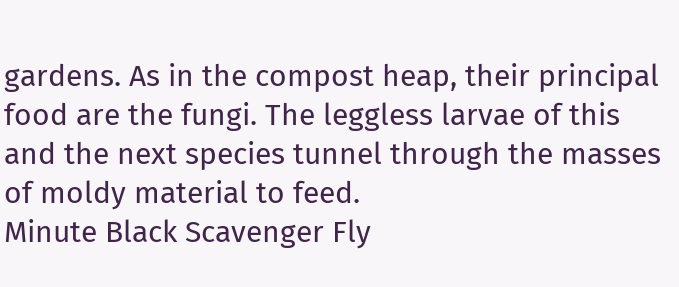gardens. As in the compost heap, their principal food are the fungi. The leggless larvae of this and the next species tunnel through the masses of moldy material to feed.
Minute Black Scavenger Fly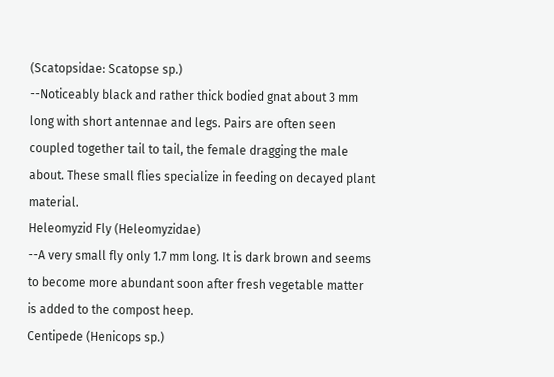(Scatopsidae: Scatopse sp.)
--Noticeably black and rather thick bodied gnat about 3 mm long with short antennae and legs. Pairs are often seen coupled together tail to tail, the female dragging the male about. These small flies specialize in feeding on decayed plant material.
Heleomyzid Fly (Heleomyzidae)
--A very small fly only 1.7 mm long. It is dark brown and seems to become more abundant soon after fresh vegetable matter is added to the compost heep.
Centipede (Henicops sp.)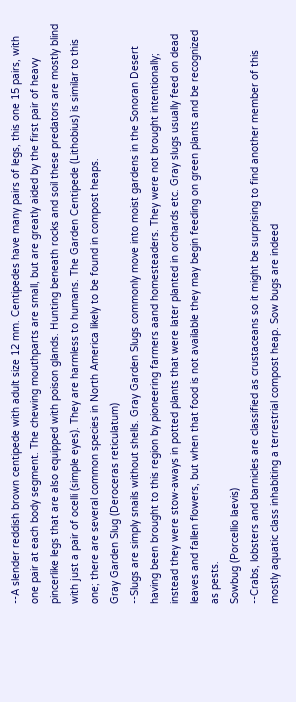--A slender reddish brown centipede with adult size 12 mm. Centipedes have many pairs of legs, this one 15 pairs, with one pair at each body segment. The chewing mouthparts are small, but are greatly aided by the first pair of heavy pincerlike legs that are also equipped with poison glands. Hunting beneath rocks and soil these predators are mostly blind with just a pair of ocelli (simple eyes). They are harmless to humans. The Garden Centipede (Lithobius) is similar to this one; there are several common species in North America likely to be found in compost heaps.
Gray Garden Slug (Deroceras reticulatum)
--Slugs are simply snails without shells. Gray Garden Slugs commonly move into moist gardens in the Sonoran Desert having been brought to this region by pioneering farmers aand homesteaders. They were not brought intentionally; instead they were stow-aways in potted plants that were later planted in orchards etc. Gray slugs usually feed on dead leaves and fallen flowers, but when that food is not available they may begin feeding on green plants and be recognized as pests.
Sowbug (Porcellio laevis)
--Crabs, lobsters and barnicles are classified as crustaceans so it might be surprising to find another member of this mostly aquatic class inhabiting a terrestrial compost heap. Sow bugs are indeed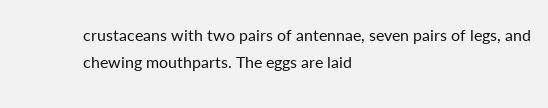crustaceans with two pairs of antennae, seven pairs of legs, and chewing mouthparts. The eggs are laid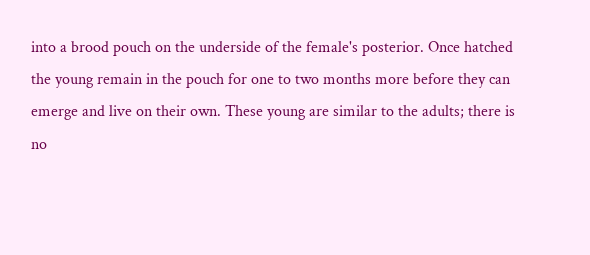into a brood pouch on the underside of the female's posterior. Once hatched the young remain in the pouch for one to two months more before they can emerge and live on their own. These young are similar to the adults; there is no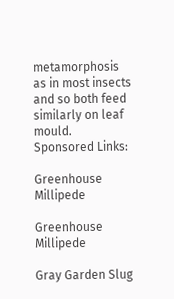metamorphosis as in most insects and so both feed similarly on leaf mould.
Sponsored Links:

Greenhouse Millipede

Greenhouse Millipede

Gray Garden Slug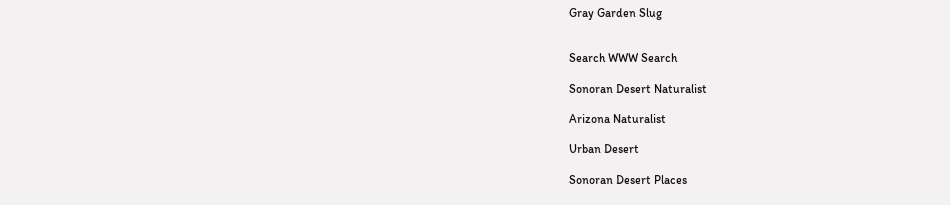Gray Garden Slug


Search WWW Search

Sonoran Desert Naturalist

Arizona Naturalist

Urban Desert

Sonoran Desert Places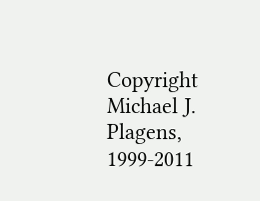Copyright Michael J. Plagens, 1999-2011